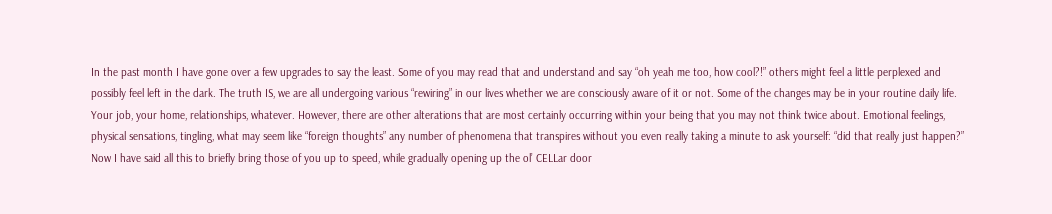In the past month I have gone over a few upgrades to say the least. Some of you may read that and understand and say “oh yeah me too, how cool?!” others might feel a little perplexed and possibly feel left in the dark. The truth IS, we are all undergoing various “rewiring” in our lives whether we are consciously aware of it or not. Some of the changes may be in your routine daily life. Your job, your home, relationships, whatever. However, there are other alterations that are most certainly occurring within your being that you may not think twice about. Emotional feelings, physical sensations, tingling, what may seem like “foreign thoughts” any number of phenomena that transpires without you even really taking a minute to ask yourself: “did that really just happen?” Now I have said all this to briefly bring those of you up to speed, while gradually opening up the ol’ CELLar door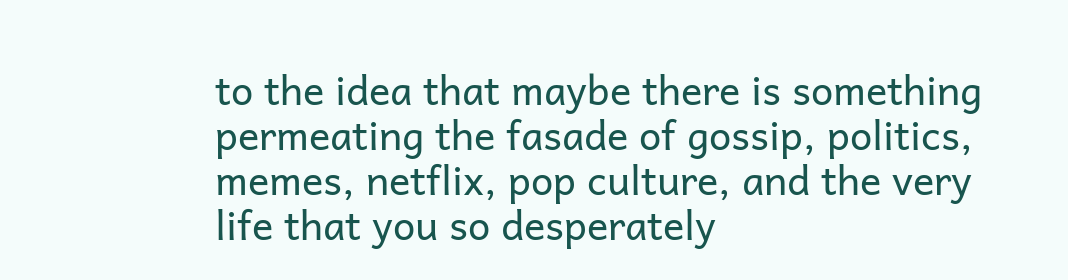to the idea that maybe there is something permeating the fasade of gossip, politics, memes, netflix, pop culture, and the very life that you so desperately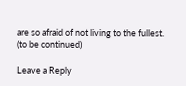are so afraid of not living to the fullest. (to be continued)

Leave a Reply